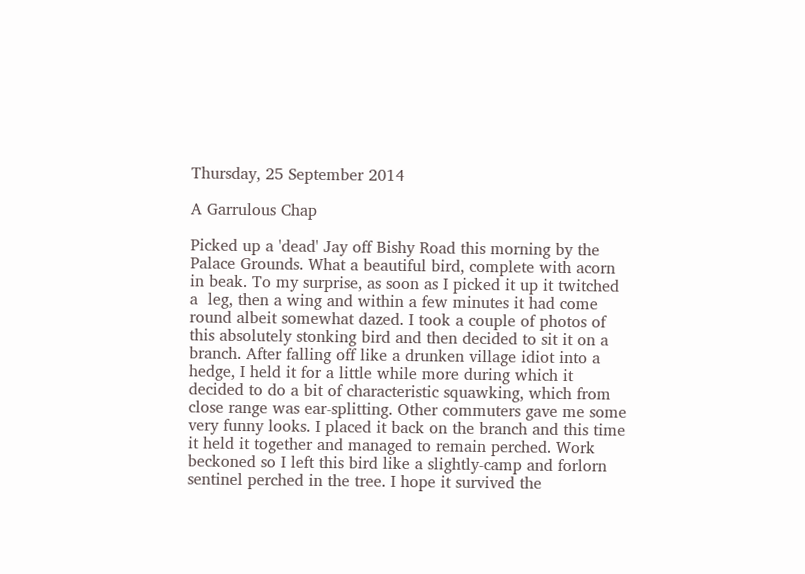Thursday, 25 September 2014

A Garrulous Chap

Picked up a 'dead' Jay off Bishy Road this morning by the Palace Grounds. What a beautiful bird, complete with acorn in beak. To my surprise, as soon as I picked it up it twitched a  leg, then a wing and within a few minutes it had come round albeit somewhat dazed. I took a couple of photos of this absolutely stonking bird and then decided to sit it on a branch. After falling off like a drunken village idiot into a hedge, I held it for a little while more during which it decided to do a bit of characteristic squawking, which from close range was ear-splitting. Other commuters gave me some very funny looks. I placed it back on the branch and this time it held it together and managed to remain perched. Work beckoned so I left this bird like a slightly-camp and forlorn sentinel perched in the tree. I hope it survived the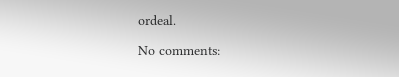ordeal.

No comments: